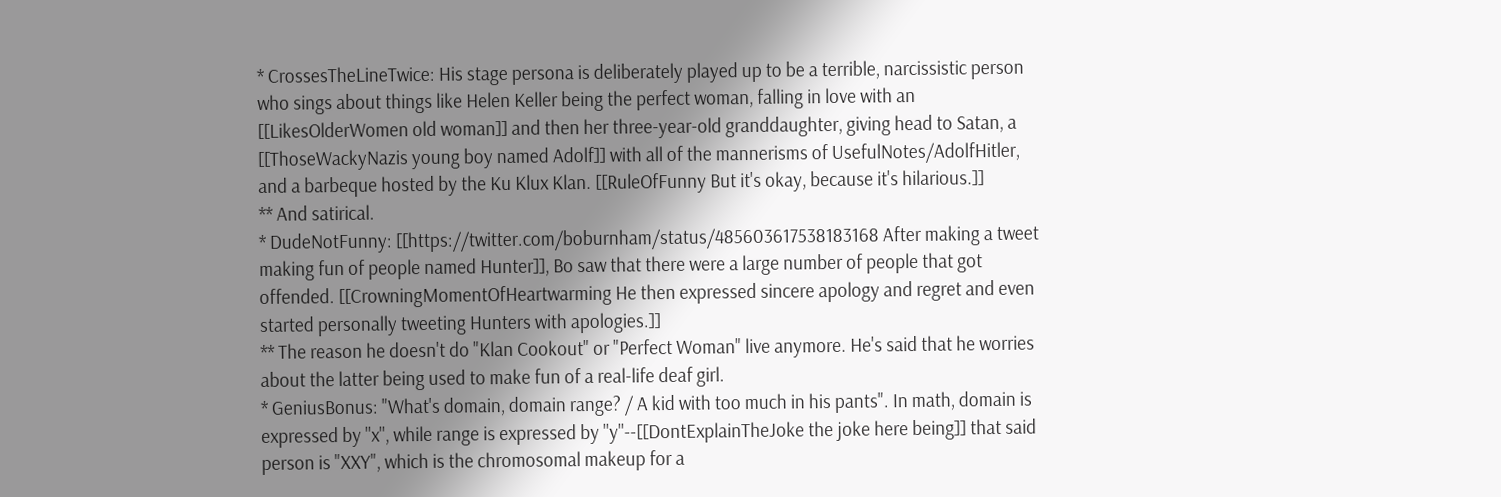* CrossesTheLineTwice: His stage persona is deliberately played up to be a terrible, narcissistic person who sings about things like Helen Keller being the perfect woman, falling in love with an [[LikesOlderWomen old woman]] and then her three-year-old granddaughter, giving head to Satan, a [[ThoseWackyNazis young boy named Adolf]] with all of the mannerisms of UsefulNotes/AdolfHitler, and a barbeque hosted by the Ku Klux Klan. [[RuleOfFunny But it's okay, because it's hilarious.]]
** And satirical.
* DudeNotFunny: [[https://twitter.com/boburnham/status/485603617538183168 After making a tweet making fun of people named Hunter]], Bo saw that there were a large number of people that got offended. [[CrowningMomentOfHeartwarming He then expressed sincere apology and regret and even started personally tweeting Hunters with apologies.]]
** The reason he doesn't do "Klan Cookout" or "Perfect Woman" live anymore. He's said that he worries about the latter being used to make fun of a real-life deaf girl.
* GeniusBonus: "What's domain, domain range? / A kid with too much in his pants". In math, domain is expressed by ''x'', while range is expressed by ''y''--[[DontExplainTheJoke the joke here being]] that said person is "XXY", which is the chromosomal makeup for a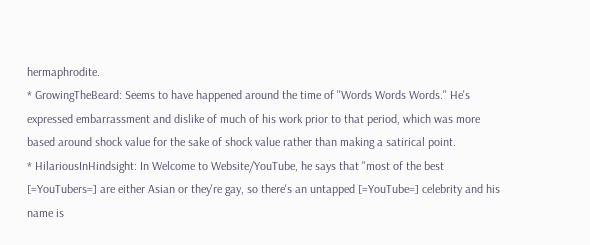hermaphrodite.
* GrowingTheBeard: Seems to have happened around the time of ''Words Words Words.'' He's expressed embarrassment and dislike of much of his work prior to that period, which was more based around shock value for the sake of shock value rather than making a satirical point.
* HilariousInHindsight: In Welcome to Website/YouTube, he says that "most of the best [=YouTubers=] are either Asian or they're gay, so there's an untapped [=YouTube=] celebrity and his name is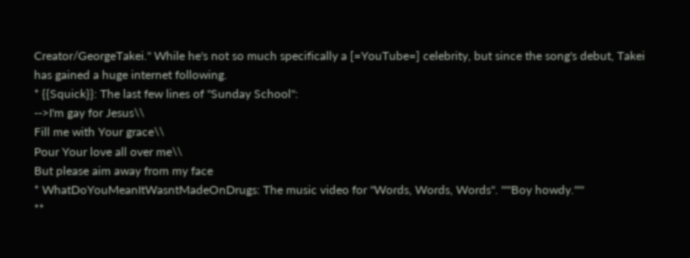Creator/GeorgeTakei." While he's not so much specifically a [=YouTube=] celebrity, but since the song's debut, Takei has gained a huge internet following.
* {{Squick}}: The last few lines of "Sunday School":
-->I'm gay for Jesus\\
Fill me with Your grace\\
Pour Your love all over me\\
But please aim away from my face
* WhatDoYouMeanItWasntMadeOnDrugs: The music video for "Words, Words, Words". '''''Boy howdy.'''''
**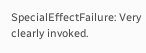SpecialEffectFailure: Very clearly invoked.